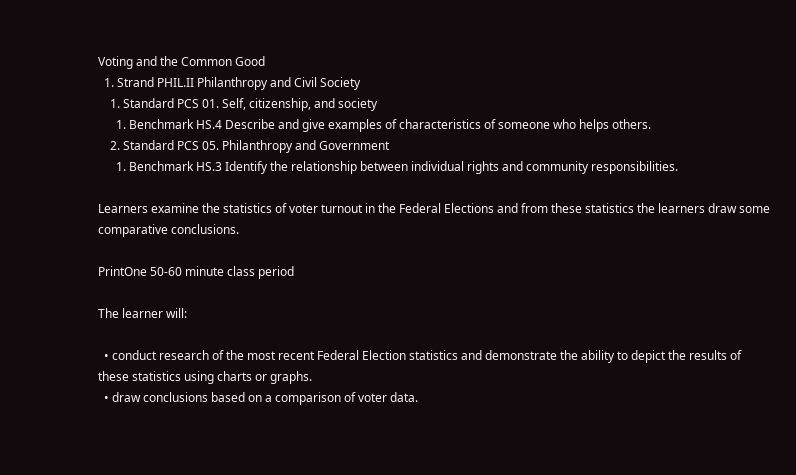Voting and the Common Good
  1. Strand PHIL.II Philanthropy and Civil Society
    1. Standard PCS 01. Self, citizenship, and society
      1. Benchmark HS.4 Describe and give examples of characteristics of someone who helps others.
    2. Standard PCS 05. Philanthropy and Government
      1. Benchmark HS.3 Identify the relationship between individual rights and community responsibilities.

Learners examine the statistics of voter turnout in the Federal Elections and from these statistics the learners draw some comparative conclusions.

PrintOne 50-60 minute class period

The learner will:

  • conduct research of the most recent Federal Election statistics and demonstrate the ability to depict the results of these statistics using charts or graphs.
  • draw conclusions based on a comparison of voter data.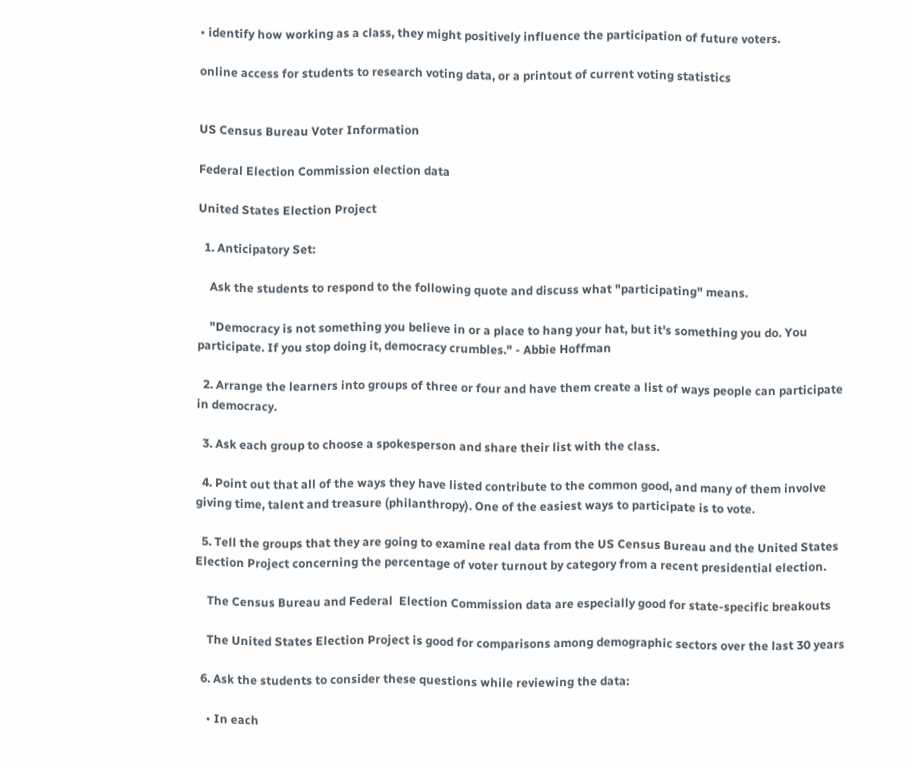• identify how working as a class, they might positively influence the participation of future voters.

online access for students to research voting data, or a printout of current voting statistics


US Census Bureau Voter Information

Federal Election Commission election data

United States Election Project

  1. Anticipatory Set:

    Ask the students to respond to the following quote and discuss what "participating" means.

    "Democracy is not something you believe in or a place to hang your hat, but it's something you do. You participate. If you stop doing it, democracy crumbles." - Abbie Hoffman

  2. Arrange the learners into groups of three or four and have them create a list of ways people can participate in democracy.

  3. Ask each group to choose a spokesperson and share their list with the class.

  4. Point out that all of the ways they have listed contribute to the common good, and many of them involve giving time, talent and treasure (philanthropy). One of the easiest ways to participate is to vote.

  5. Tell the groups that they are going to examine real data from the US Census Bureau and the United States Election Project concerning the percentage of voter turnout by category from a recent presidential election.

    The Census Bureau and Federal  Election Commission data are especially good for state-specific breakouts

    The United States Election Project is good for comparisons among demographic sectors over the last 30 years

  6. Ask the students to consider these questions while reviewing the data:

    • In each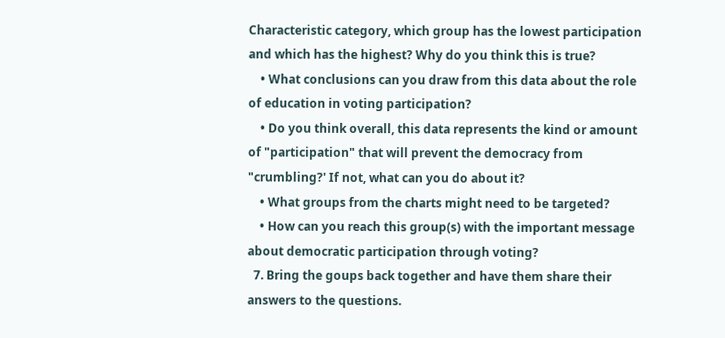Characteristic category, which group has the lowest participation and which has the highest? Why do you think this is true?
    • What conclusions can you draw from this data about the role of education in voting participation?
    • Do you think overall, this data represents the kind or amount of "participation" that will prevent the democracy from "crumbling?' If not, what can you do about it?
    • What groups from the charts might need to be targeted?
    • How can you reach this group(s) with the important message about democratic participation through voting?
  7. Bring the goups back together and have them share their answers to the questions.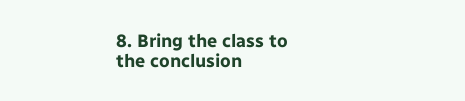8. Bring the class to the conclusion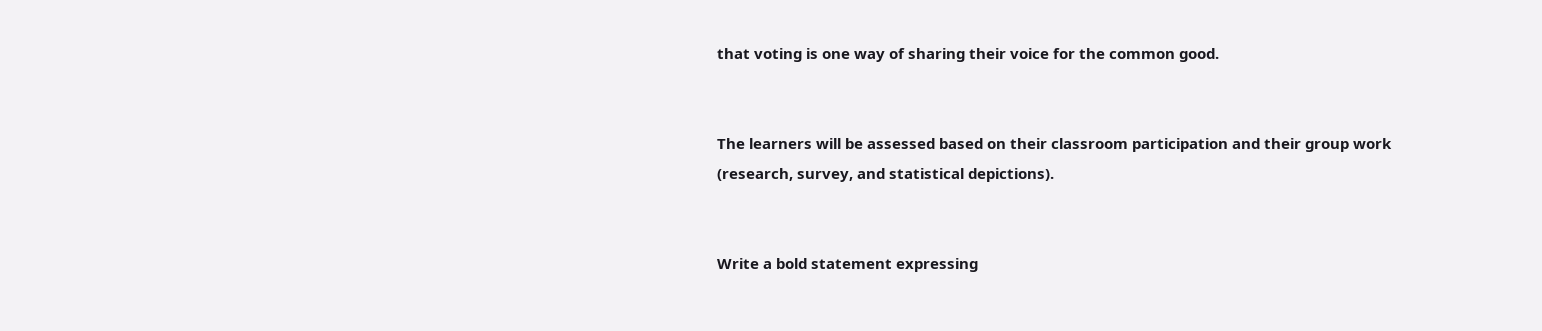that voting is one way of sharing their voice for the common good.


The learners will be assessed based on their classroom participation and their group work (research, survey, and statistical depictions).


Write a bold statement expressing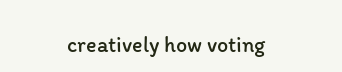creatively how voting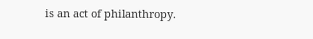is an act of philanthropy.